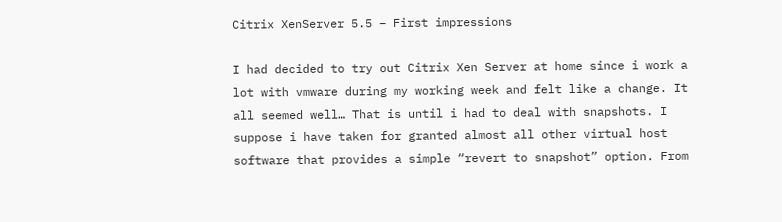Citrix XenServer 5.5 – First impressions

I had decided to try out Citrix Xen Server at home since i work a lot with vmware during my working week and felt like a change. It all seemed well… That is until i had to deal with snapshots. I suppose i have taken for granted almost all other virtual host software that provides a simple “revert to snapshot” option. From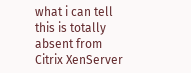what i can tell this is totally absent from Citrix XenServer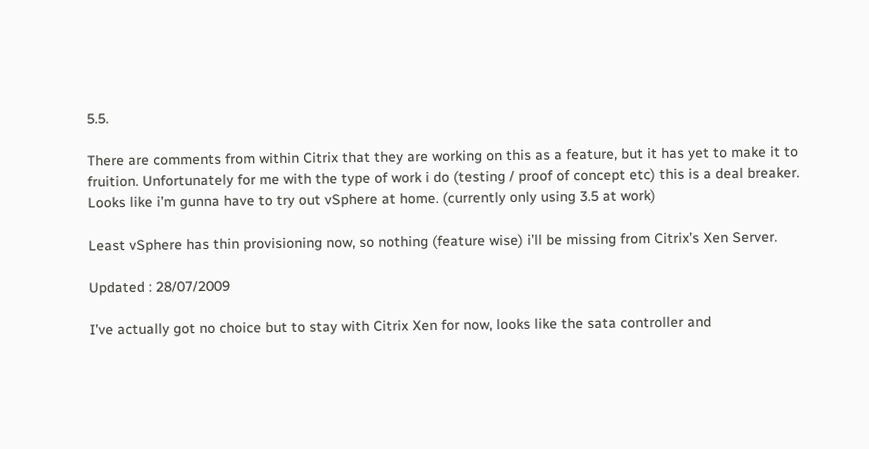5.5.

There are comments from within Citrix that they are working on this as a feature, but it has yet to make it to fruition. Unfortunately for me with the type of work i do (testing / proof of concept etc) this is a deal breaker. Looks like i’m gunna have to try out vSphere at home. (currently only using 3.5 at work)

Least vSphere has thin provisioning now, so nothing (feature wise) i’ll be missing from Citrix’s Xen Server.

Updated : 28/07/2009

I’ve actually got no choice but to stay with Citrix Xen for now, looks like the sata controller and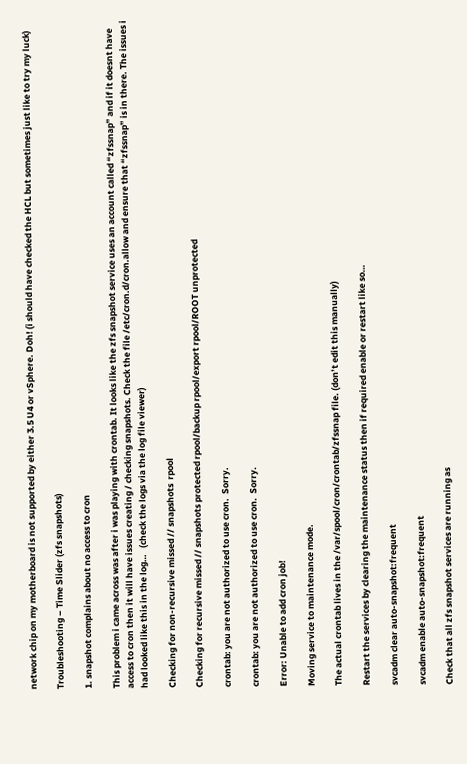network chip on my motherboard is not supported by either 3.5 U4 or vSphere. Doh! (i should have checked the HCL but sometimes just like to try my luck)

Troubleshooting – Time Slider (zfs snapshots)

1. snapshot complains about no access to cron

This problem i came across was after i was playing with crontab. It looks like the zfs snapshot service uses an account called “zfssnap” and if it doesnt have access to cron then it will have issues creating / checking snapshots. Check the file /etc/cron.d/cron.allow and ensure that “zfssnap” is in there. The issues i had looked like this in the log…   (check the logs via the log file viewer)

Checking for non-recursive missed // snapshots  rpool

Checking for recursive missed // snapshots protected rpool/backup rpool/export rpool/ROOT unprotected

crontab: you are not authorized to use cron.  Sorry.

crontab: you are not authorized to use cron.  Sorry.

Error: Unable to add cron job!

Moving service to maintenance mode.

The actual crontab lives in the /var/spool/cron/crontab/zfssnap file. (don’t edit this manually)

Restart the services by clearing the maintenance status then if required enable or restart like so…

svcadm clear auto-snapshot:frequent

svcadm enable auto-snapshot:frequent

Check that all zfs snapshot services are running as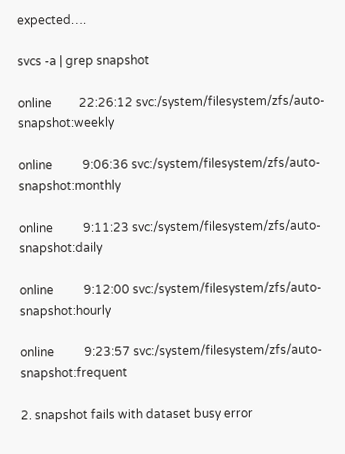expected….

svcs -a | grep snapshot

online         22:26:12 svc:/system/filesystem/zfs/auto-snapshot:weekly

online          9:06:36 svc:/system/filesystem/zfs/auto-snapshot:monthly

online          9:11:23 svc:/system/filesystem/zfs/auto-snapshot:daily

online          9:12:00 svc:/system/filesystem/zfs/auto-snapshot:hourly

online          9:23:57 svc:/system/filesystem/zfs/auto-snapshot:frequent

2. snapshot fails with dataset busy error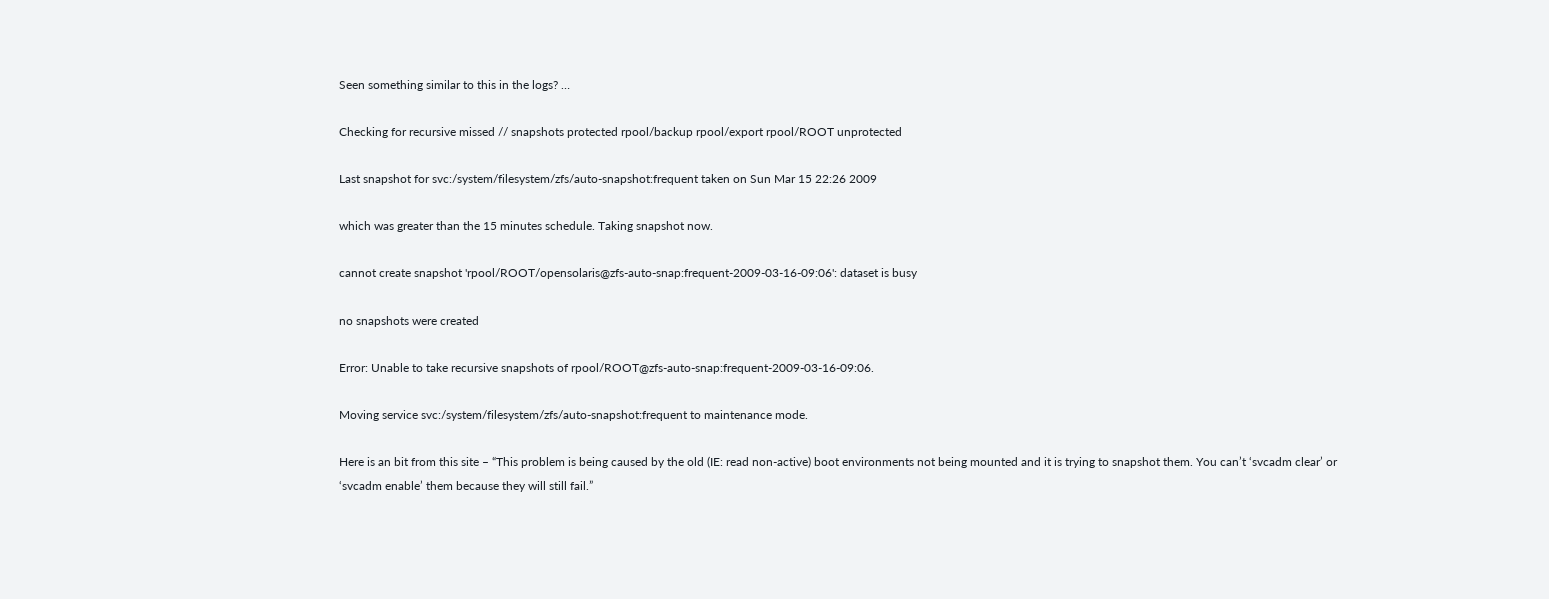Seen something similar to this in the logs? …

Checking for recursive missed // snapshots protected rpool/backup rpool/export rpool/ROOT unprotected

Last snapshot for svc:/system/filesystem/zfs/auto-snapshot:frequent taken on Sun Mar 15 22:26 2009

which was greater than the 15 minutes schedule. Taking snapshot now.

cannot create snapshot 'rpool/ROOT/opensolaris@zfs-auto-snap:frequent-2009-03-16-09:06': dataset is busy

no snapshots were created

Error: Unable to take recursive snapshots of rpool/ROOT@zfs-auto-snap:frequent-2009-03-16-09:06.

Moving service svc:/system/filesystem/zfs/auto-snapshot:frequent to maintenance mode.

Here is an bit from this site – “This problem is being caused by the old (IE: read non-active) boot environments not being mounted and it is trying to snapshot them. You can’t ‘svcadm clear’ or ‘svcadm enable’ them because they will still fail.”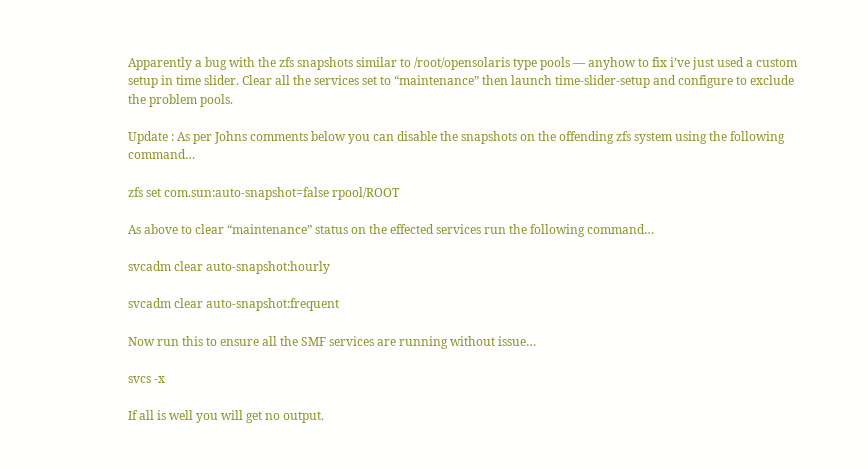Apparently a bug with the zfs snapshots similar to /root/opensolaris type pools — anyhow to fix i’ve just used a custom setup in time slider. Clear all the services set to “maintenance” then launch time-slider-setup and configure to exclude the problem pools.

Update : As per Johns comments below you can disable the snapshots on the offending zfs system using the following command…

zfs set com.sun:auto-snapshot=false rpool/ROOT

As above to clear “maintenance” status on the effected services run the following command…

svcadm clear auto-snapshot:hourly

svcadm clear auto-snapshot:frequent

Now run this to ensure all the SMF services are running without issue…

svcs -x

If all is well you will get no output.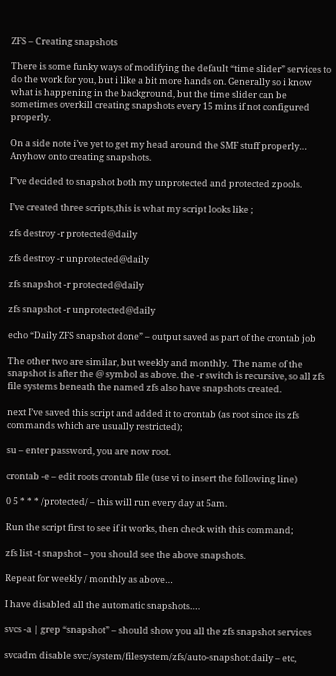ZFS – Creating snapshots

There is some funky ways of modifying the default “time slider” services to do the work for you, but i like a bit more hands on. Generally so i know what is happening in the background, but the time slider can be sometimes overkill creating snapshots every 15 mins if not configured properly.

On a side note i’ve yet to get my head around the SMF stuff properly… Anyhow onto creating snapshots.

I”ve decided to snapshot both my unprotected and protected zpools.

I’ve created three scripts,this is what my script looks like ;

zfs destroy -r protected@daily

zfs destroy -r unprotected@daily

zfs snapshot -r protected@daily

zfs snapshot -r unprotected@daily

echo “Daily ZFS snapshot done” – output saved as part of the crontab job

The other two are similar, but weekly and monthly.  The name of the snapshot is after the @ symbol as above. the -r switch is recursive, so all zfs file systems beneath the named zfs also have snapshots created.

next I’ve saved this script and added it to crontab (as root since its zfs commands which are usually restricted);

su – enter password, you are now root.

crontab -e – edit roots crontab file (use vi to insert the following line)

0 5 * * * /protected/ – this will run every day at 5am.

Run the script first to see if it works, then check with this command;

zfs list -t snapshot – you should see the above snapshots.

Repeat for weekly / monthly as above…

I have disabled all the automatic snapshots….

svcs -a | grep “snapshot” – should show you all the zfs snapshot services

svcadm disable svc:/system/filesystem/zfs/auto-snapshot:daily – etc,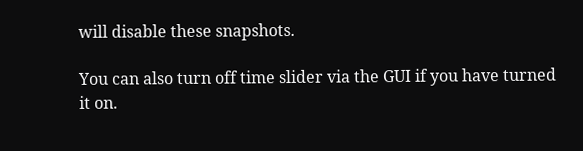will disable these snapshots.

You can also turn off time slider via the GUI if you have turned it on.